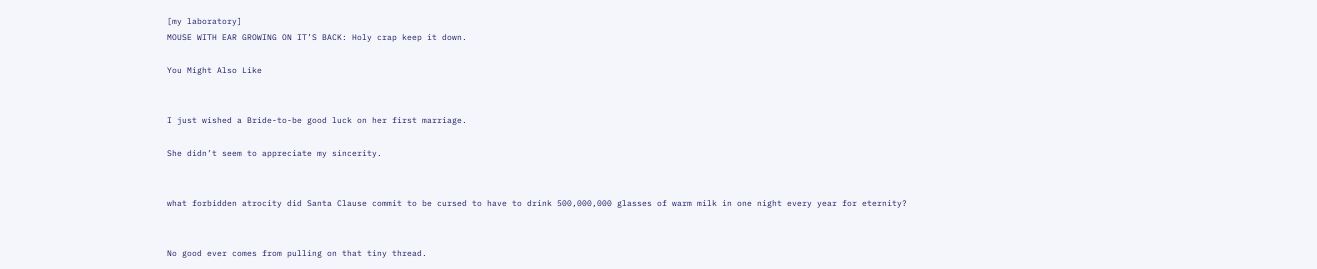[my laboratory]
MOUSE WITH EAR GROWING ON IT’S BACK: Holy crap keep it down.

You Might Also Like


I just wished a Bride-to-be good luck on her first marriage.

She didn’t seem to appreciate my sincerity.


what forbidden atrocity did Santa Clause commit to be cursed to have to drink 500,000,000 glasses of warm milk in one night every year for eternity?


No good ever comes from pulling on that tiny thread.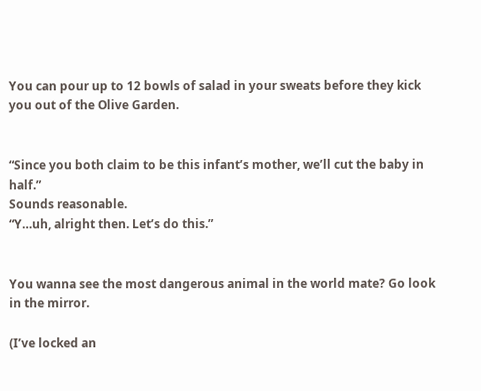You can pour up to 12 bowls of salad in your sweats before they kick you out of the Olive Garden.


“Since you both claim to be this infant’s mother, we’ll cut the baby in half.”
Sounds reasonable.
“Y…uh, alright then. Let’s do this.”


You wanna see the most dangerous animal in the world mate? Go look in the mirror.

(I’ve locked an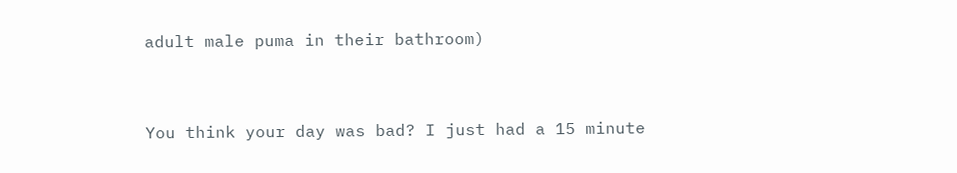adult male puma in their bathroom)


You think your day was bad? I just had a 15 minute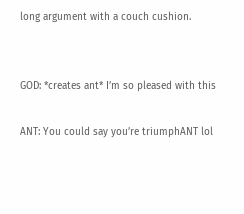long argument with a couch cushion.


GOD: *creates ant* I’m so pleased with this

ANT: You could say you’re triumphANT lol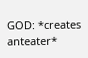GOD: *creates anteater*